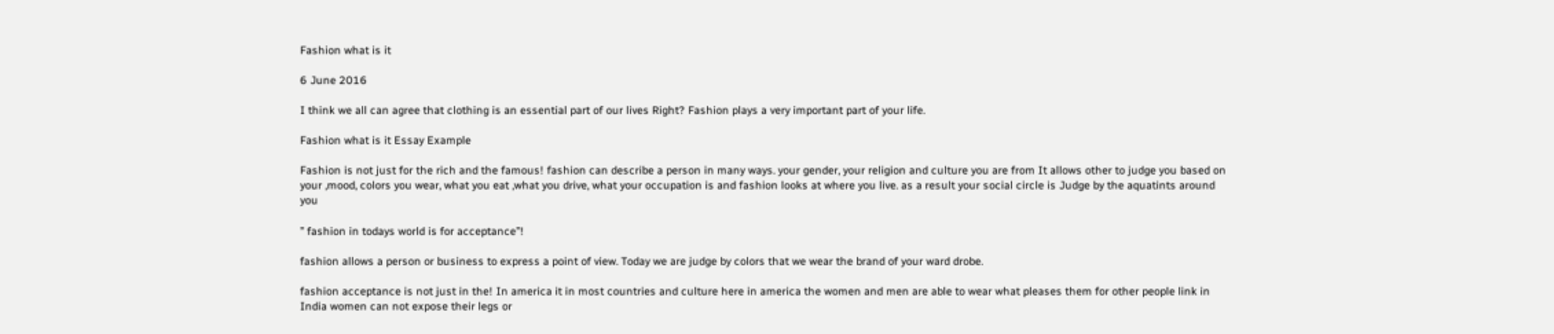Fashion what is it

6 June 2016

I think we all can agree that clothing is an essential part of our lives Right? Fashion plays a very important part of your life.

Fashion what is it Essay Example

Fashion is not just for the rich and the famous! fashion can describe a person in many ways. your gender, your religion and culture you are from It allows other to judge you based on your ,mood, colors you wear, what you eat ,what you drive, what your occupation is and fashion looks at where you live. as a result your social circle is Judge by the aquatints around you

” fashion in todays world is for acceptance”!

fashion allows a person or business to express a point of view. Today we are judge by colors that we wear the brand of your ward drobe.

fashion acceptance is not just in the! In america it in most countries and culture here in america the women and men are able to wear what pleases them for other people link in India women can not expose their legs or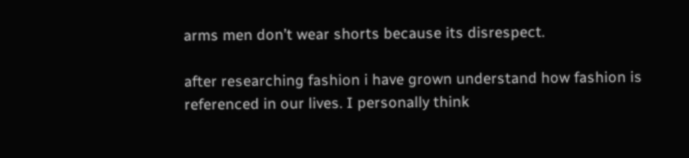arms men don’t wear shorts because its disrespect.

after researching fashion i have grown understand how fashion is referenced in our lives. I personally think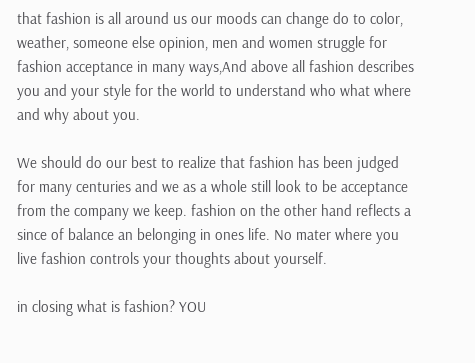that fashion is all around us our moods can change do to color, weather, someone else opinion, men and women struggle for fashion acceptance in many ways,And above all fashion describes you and your style for the world to understand who what where and why about you.

We should do our best to realize that fashion has been judged for many centuries and we as a whole still look to be acceptance from the company we keep. fashion on the other hand reflects a since of balance an belonging in ones life. No mater where you live fashion controls your thoughts about yourself.

in closing what is fashion? YOU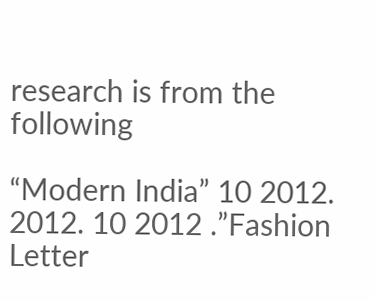research is from the following

“Modern India” 10 2012. 2012. 10 2012 .”Fashion Letter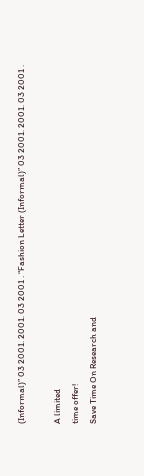(Informal)” 03 2001. 2001. 03 2001 . “Fashion Letter (Informal)” 03 2001. 2001. 03 2001 .

A limited
time offer!
Save Time On Research and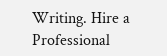Writing. Hire a Professional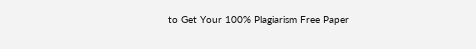to Get Your 100% Plagiarism Free Paper